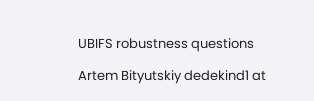UBIFS robustness questions

Artem Bityutskiy dedekind1 at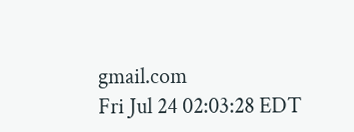gmail.com
Fri Jul 24 02:03:28 EDT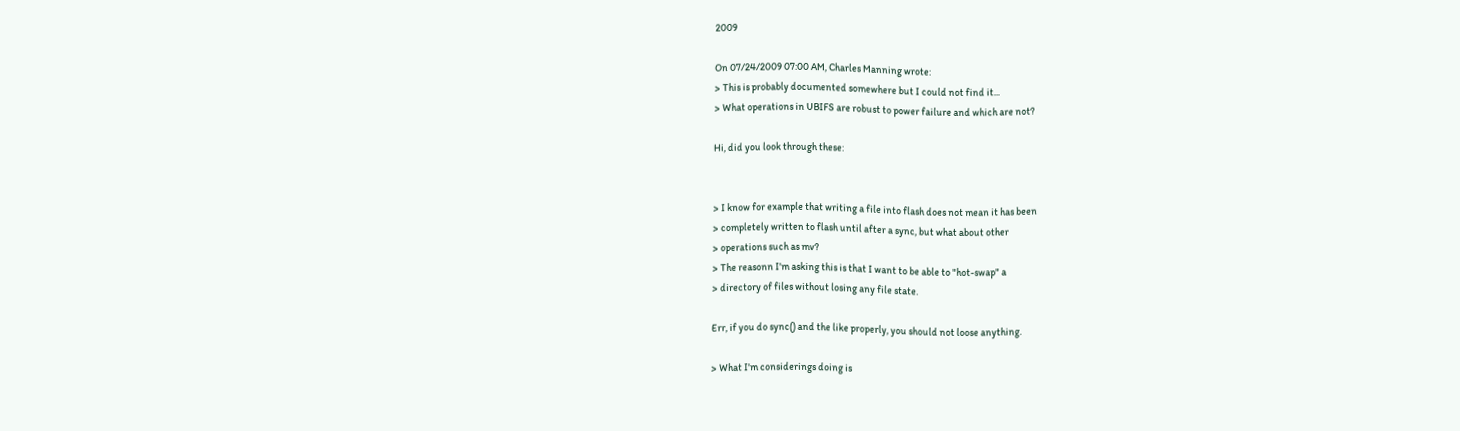2009

On 07/24/2009 07:00 AM, Charles Manning wrote:
> This is probably documented somewhere but I could not find it...
> What operations in UBIFS are robust to power failure and which are not?

Hi, did you look through these:


> I know for example that writing a file into flash does not mean it has been
> completely written to flash until after a sync, but what about other
> operations such as mv?
> The reasonn I'm asking this is that I want to be able to "hot-swap" a
> directory of files without losing any file state.

Err, if you do sync() and the like properly, you should not loose anything.

> What I'm considerings doing is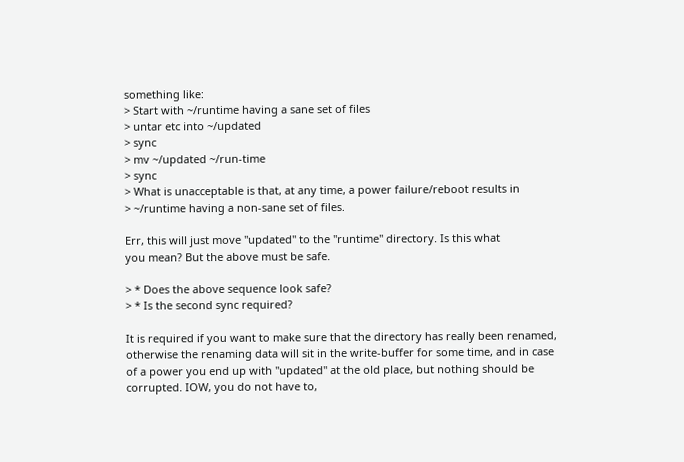something like:
> Start with ~/runtime having a sane set of files
> untar etc into ~/updated
> sync
> mv ~/updated ~/run-time
> sync
> What is unacceptable is that, at any time, a power failure/reboot results in
> ~/runtime having a non-sane set of files.

Err, this will just move "updated" to the "runtime" directory. Is this what
you mean? But the above must be safe.

> * Does the above sequence look safe?
> * Is the second sync required?

It is required if you want to make sure that the directory has really been renamed,
otherwise the renaming data will sit in the write-buffer for some time, and in case
of a power you end up with "updated" at the old place, but nothing should be
corrupted. IOW, you do not have to,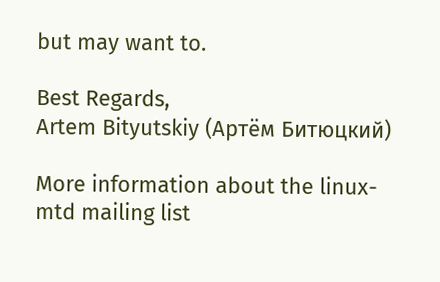but may want to.

Best Regards,
Artem Bityutskiy (Артём Битюцкий)

More information about the linux-mtd mailing list